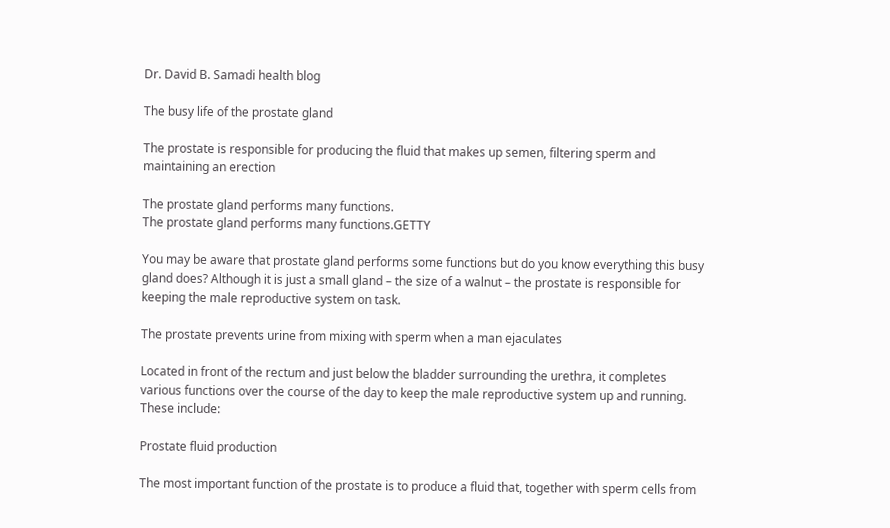Dr. David B. Samadi health blog

The busy life of the prostate gland

The prostate is responsible for producing the fluid that makes up semen, filtering sperm and maintaining an erection

The prostate gland performs many functions.
The prostate gland performs many functions.GETTY

You may be aware that prostate gland performs some functions but do you know everything this busy gland does? Although it is just a small gland – the size of a walnut – the prostate is responsible for keeping the male reproductive system on task.

The prostate prevents urine from mixing with sperm when a man ejaculates

Located in front of the rectum and just below the bladder surrounding the urethra, it completes various functions over the course of the day to keep the male reproductive system up and running. These include:

Prostate fluid production

The most important function of the prostate is to produce a fluid that, together with sperm cells from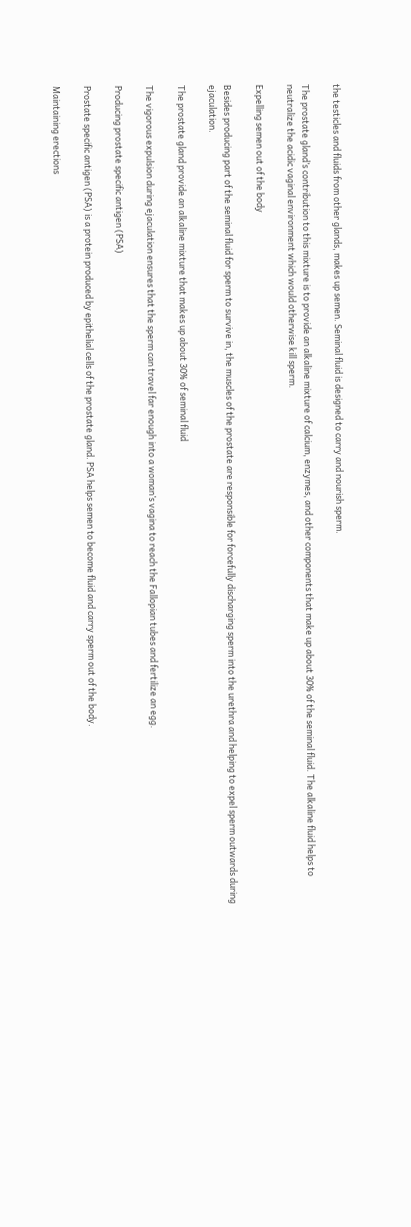the testicles and fluids from other glands, makes up semen. Seminal fluid is designed to carry and nourish sperm.

The prostate gland’s contribution to this mixture is to provide an alkaline mixture of calcium, enzymes, and other components that make up about 30% of the seminal fluid. The alkaline fluid helps to neutralize the acidic vaginal environment which would otherwise kill sperm.

Expelling semen out of the body

Besides producing part of the seminal fluid for sperm to survive in, the muscles of the prostate are responsible for forcefully discharging sperm into the urethra and helping to expel sperm outwards during ejaculation.

The prostate gland provide an alkaline mixture that makes up about 30% of seminal fluid

The vigorous expulsion during ejaculation ensures that the sperm can travel far enough into a woman’s vagina to reach the Fallopian tubes and fertilize an egg.

Producing prostate specific antigen (PSA)

Prostate specific antigen (PSA) is a protein produced by epithelial cells of the prostate gland. PSA helps semen to become fluid and carry sperm out of the body.

Maintaining erections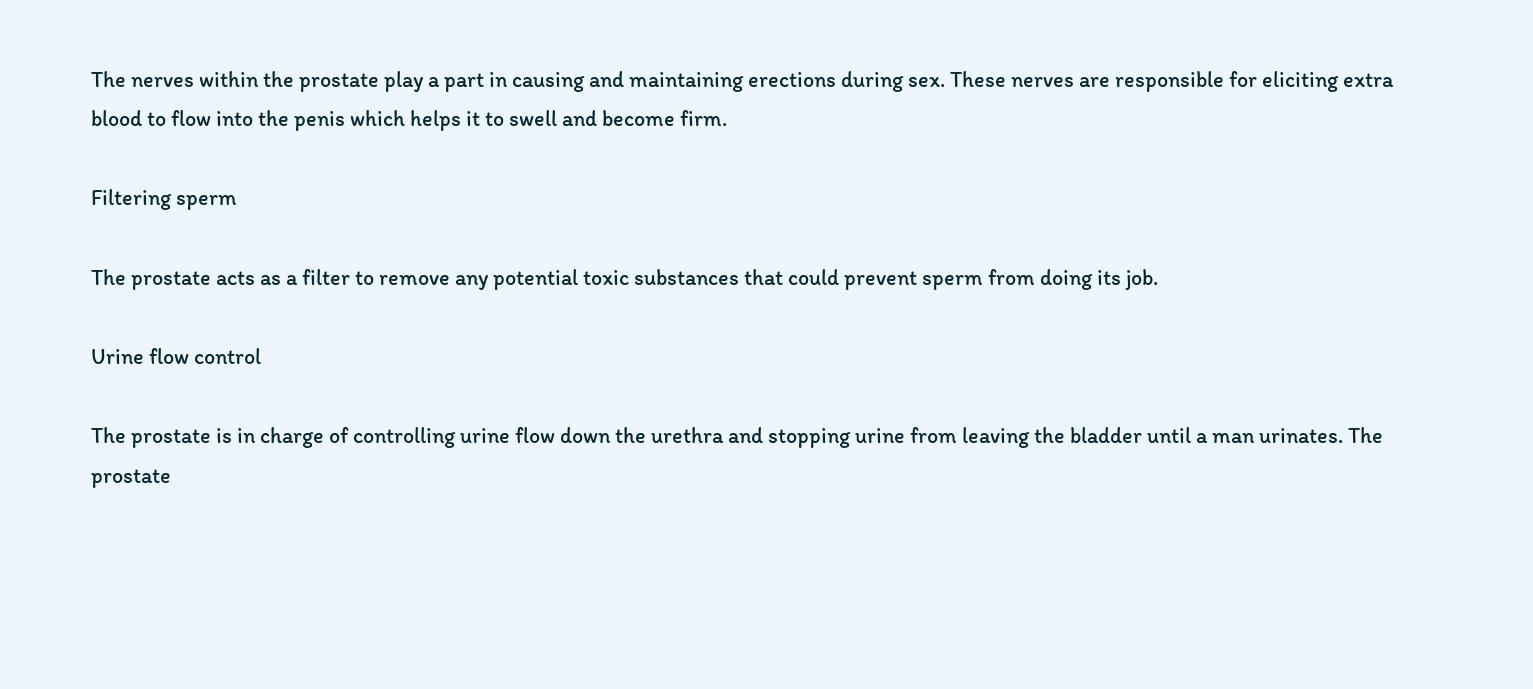The nerves within the prostate play a part in causing and maintaining erections during sex. These nerves are responsible for eliciting extra blood to flow into the penis which helps it to swell and become firm.

Filtering sperm

The prostate acts as a filter to remove any potential toxic substances that could prevent sperm from doing its job.

Urine flow control

The prostate is in charge of controlling urine flow down the urethra and stopping urine from leaving the bladder until a man urinates. The prostate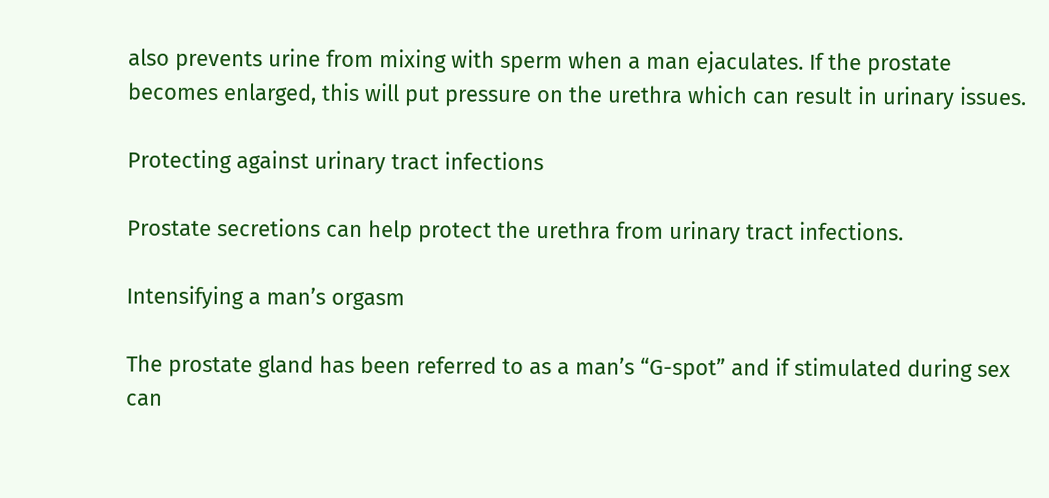also prevents urine from mixing with sperm when a man ejaculates. If the prostate becomes enlarged, this will put pressure on the urethra which can result in urinary issues.

Protecting against urinary tract infections

Prostate secretions can help protect the urethra from urinary tract infections.

Intensifying a man’s orgasm

The prostate gland has been referred to as a man’s “G-spot” and if stimulated during sex can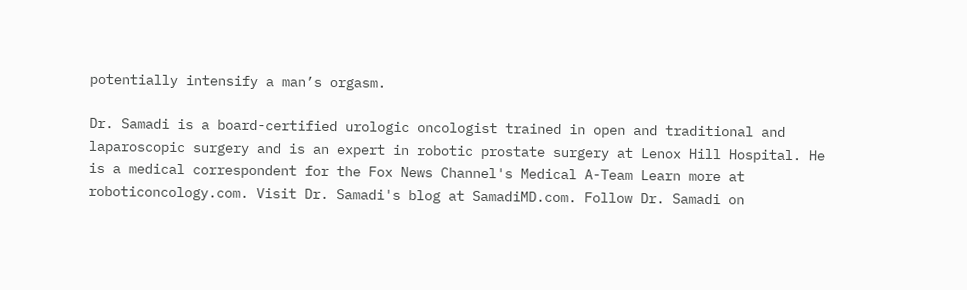potentially intensify a man’s orgasm.

Dr. Samadi is a board-certified urologic oncologist trained in open and traditional and laparoscopic surgery and is an expert in robotic prostate surgery at Lenox Hill Hospital. He is a medical correspondent for the Fox News Channel's Medical A-Team Learn more at roboticoncology.com. Visit Dr. Samadi's blog at SamadiMD.com. Follow Dr. Samadi on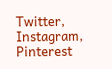Twitter, Instagram, Pinterest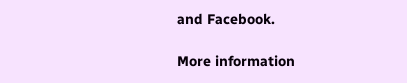and Facebook.

More information